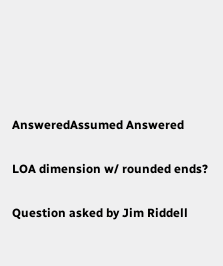AnsweredAssumed Answered

LOA dimension w/ rounded ends?

Question asked by Jim Riddell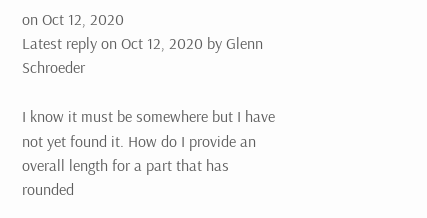on Oct 12, 2020
Latest reply on Oct 12, 2020 by Glenn Schroeder

I know it must be somewhere but I have not yet found it. How do I provide an overall length for a part that has rounded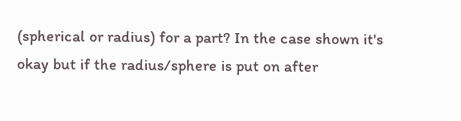(spherical or radius) for a part? In the case shown it's okay but if the radius/sphere is put on after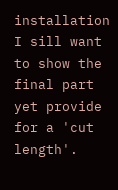installation I sill want to show the final part yet provide for a 'cut length'.